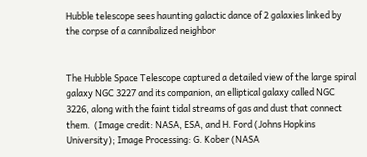Hubble telescope sees haunting galactic dance of 2 galaxies linked by the corpse of a cannibalized neighbor


The Hubble Space Telescope captured a detailed view of the large spiral galaxy NGC 3227 and its companion, an elliptical galaxy called NGC 3226, along with the faint tidal streams of gas and dust that connect them.  (Image credit: NASA, ESA, and H. Ford (Johns Hopkins University); Image Processing: G. Kober (NASA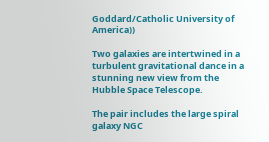Goddard/Catholic University of America))

Two galaxies are intertwined in a turbulent gravitational dance in a stunning new view from the Hubble Space Telescope.

The pair includes the large spiral galaxy NGC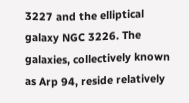3227 and the elliptical galaxy NGC 3226. The galaxies, collectively known as Arp 94, reside relatively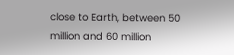close to Earth, between 50 million and 60 million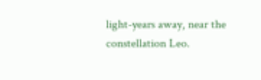light-years away, near the constellation Leo.